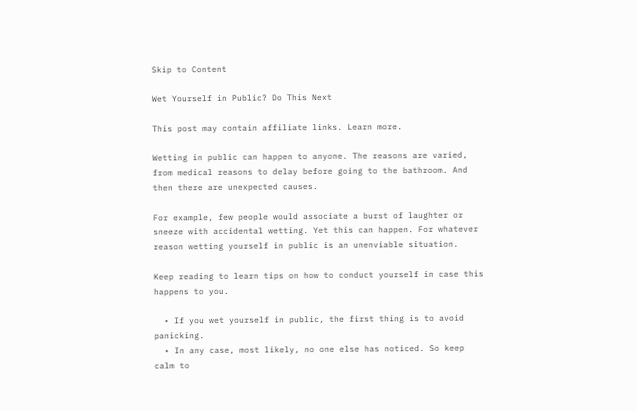Skip to Content

Wet Yourself in Public? Do This Next

This post may contain affiliate links. Learn more.

Wetting in public can happen to anyone. The reasons are varied, from medical reasons to delay before going to the bathroom. And then there are unexpected causes.

For example, few people would associate a burst of laughter or sneeze with accidental wetting. Yet this can happen. For whatever reason wetting yourself in public is an unenviable situation.

Keep reading to learn tips on how to conduct yourself in case this happens to you.

  • If you wet yourself in public, the first thing is to avoid panicking.
  • In any case, most likely, no one else has noticed. So keep calm to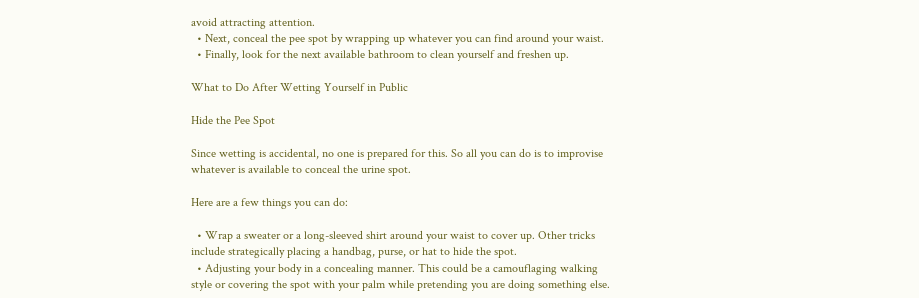avoid attracting attention.
  • Next, conceal the pee spot by wrapping up whatever you can find around your waist.
  • Finally, look for the next available bathroom to clean yourself and freshen up.

What to Do After Wetting Yourself in Public

Hide the Pee Spot

Since wetting is accidental, no one is prepared for this. So all you can do is to improvise whatever is available to conceal the urine spot.

Here are a few things you can do:

  • Wrap a sweater or a long-sleeved shirt around your waist to cover up. Other tricks include strategically placing a handbag, purse, or hat to hide the spot.
  • Adjusting your body in a concealing manner. This could be a camouflaging walking style or covering the spot with your palm while pretending you are doing something else.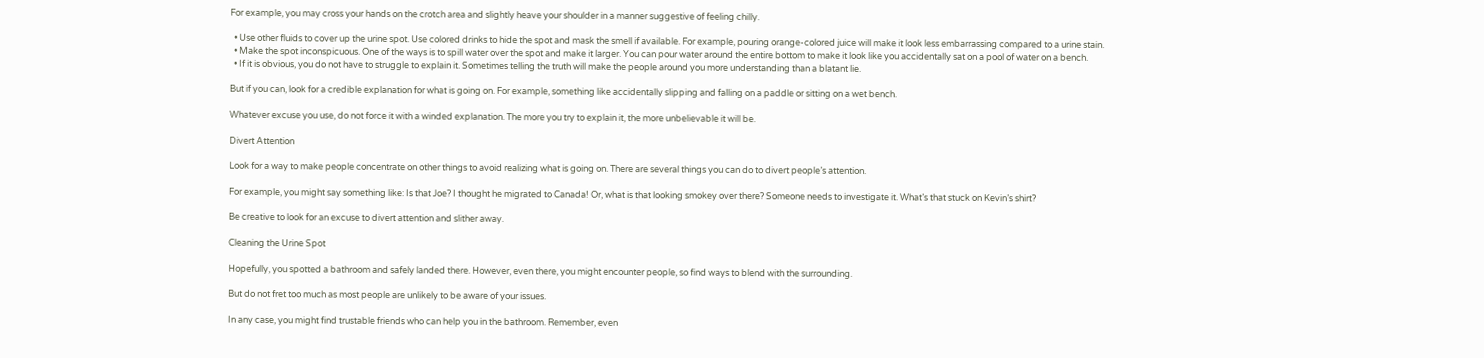For example, you may cross your hands on the crotch area and slightly heave your shoulder in a manner suggestive of feeling chilly.

  • Use other fluids to cover up the urine spot. Use colored drinks to hide the spot and mask the smell if available. For example, pouring orange-colored juice will make it look less embarrassing compared to a urine stain.
  • Make the spot inconspicuous. One of the ways is to spill water over the spot and make it larger. You can pour water around the entire bottom to make it look like you accidentally sat on a pool of water on a bench.
  • If it is obvious, you do not have to struggle to explain it. Sometimes telling the truth will make the people around you more understanding than a blatant lie.

But if you can, look for a credible explanation for what is going on. For example, something like accidentally slipping and falling on a paddle or sitting on a wet bench.

Whatever excuse you use, do not force it with a winded explanation. The more you try to explain it, the more unbelievable it will be.

Divert Attention

Look for a way to make people concentrate on other things to avoid realizing what is going on. There are several things you can do to divert people’s attention.

For example, you might say something like: Is that Joe? I thought he migrated to Canada! Or, what is that looking smokey over there? Someone needs to investigate it. What’s that stuck on Kevin’s shirt?

Be creative to look for an excuse to divert attention and slither away.

Cleaning the Urine Spot

Hopefully, you spotted a bathroom and safely landed there. However, even there, you might encounter people, so find ways to blend with the surrounding.

But do not fret too much as most people are unlikely to be aware of your issues.

In any case, you might find trustable friends who can help you in the bathroom. Remember, even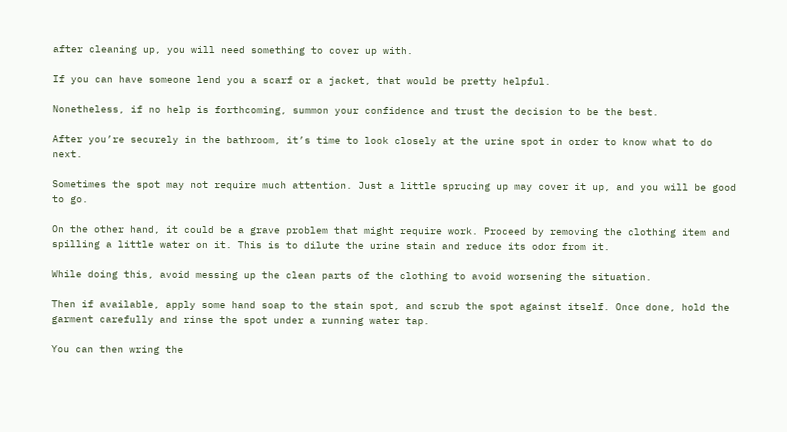after cleaning up, you will need something to cover up with.

If you can have someone lend you a scarf or a jacket, that would be pretty helpful.

Nonetheless, if no help is forthcoming, summon your confidence and trust the decision to be the best.

After you’re securely in the bathroom, it’s time to look closely at the urine spot in order to know what to do next.

Sometimes the spot may not require much attention. Just a little sprucing up may cover it up, and you will be good to go.

On the other hand, it could be a grave problem that might require work. Proceed by removing the clothing item and spilling a little water on it. This is to dilute the urine stain and reduce its odor from it.

While doing this, avoid messing up the clean parts of the clothing to avoid worsening the situation.

Then if available, apply some hand soap to the stain spot, and scrub the spot against itself. Once done, hold the garment carefully and rinse the spot under a running water tap.

You can then wring the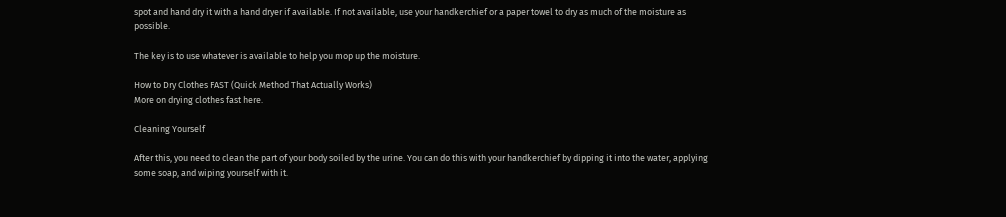spot and hand dry it with a hand dryer if available. If not available, use your handkerchief or a paper towel to dry as much of the moisture as possible.

The key is to use whatever is available to help you mop up the moisture.

How to Dry Clothes FAST (Quick Method That Actually Works)
More on drying clothes fast here.

Cleaning Yourself

After this, you need to clean the part of your body soiled by the urine. You can do this with your handkerchief by dipping it into the water, applying some soap, and wiping yourself with it.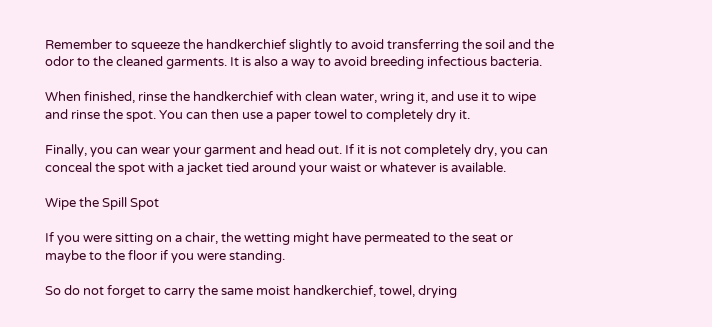Remember to squeeze the handkerchief slightly to avoid transferring the soil and the odor to the cleaned garments. It is also a way to avoid breeding infectious bacteria.

When finished, rinse the handkerchief with clean water, wring it, and use it to wipe and rinse the spot. You can then use a paper towel to completely dry it.

Finally, you can wear your garment and head out. If it is not completely dry, you can conceal the spot with a jacket tied around your waist or whatever is available.

Wipe the Spill Spot

If you were sitting on a chair, the wetting might have permeated to the seat or maybe to the floor if you were standing.

So do not forget to carry the same moist handkerchief, towel, drying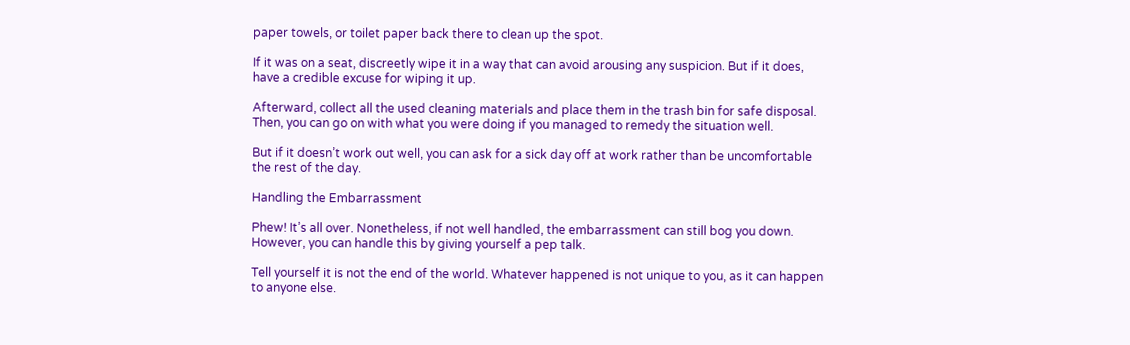paper towels, or toilet paper back there to clean up the spot.

If it was on a seat, discreetly wipe it in a way that can avoid arousing any suspicion. But if it does, have a credible excuse for wiping it up.

Afterward, collect all the used cleaning materials and place them in the trash bin for safe disposal. Then, you can go on with what you were doing if you managed to remedy the situation well.

But if it doesn’t work out well, you can ask for a sick day off at work rather than be uncomfortable the rest of the day.

Handling the Embarrassment

Phew! It’s all over. Nonetheless, if not well handled, the embarrassment can still bog you down. However, you can handle this by giving yourself a pep talk.

Tell yourself it is not the end of the world. Whatever happened is not unique to you, as it can happen to anyone else.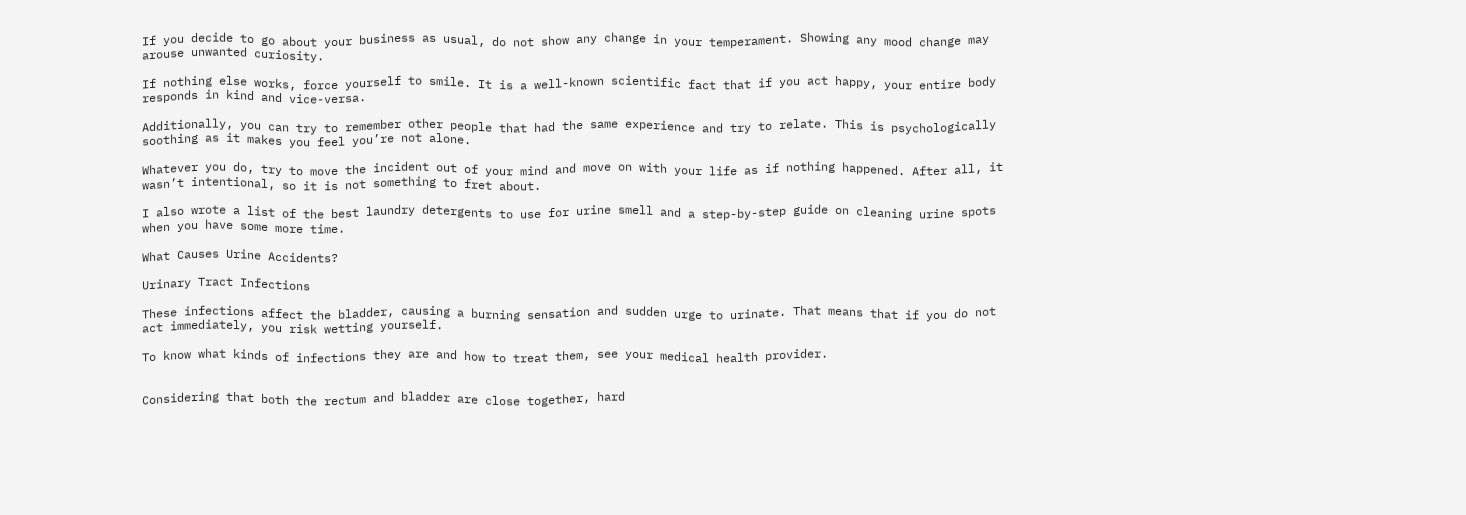If you decide to go about your business as usual, do not show any change in your temperament. Showing any mood change may arouse unwanted curiosity.

If nothing else works, force yourself to smile. It is a well-known scientific fact that if you act happy, your entire body responds in kind and vice-versa.

Additionally, you can try to remember other people that had the same experience and try to relate. This is psychologically soothing as it makes you feel you’re not alone.

Whatever you do, try to move the incident out of your mind and move on with your life as if nothing happened. After all, it wasn’t intentional, so it is not something to fret about.

I also wrote a list of the best laundry detergents to use for urine smell and a step-by-step guide on cleaning urine spots when you have some more time.

What Causes Urine Accidents?

Urinary Tract Infections

These infections affect the bladder, causing a burning sensation and sudden urge to urinate. That means that if you do not act immediately, you risk wetting yourself.

To know what kinds of infections they are and how to treat them, see your medical health provider.


Considering that both the rectum and bladder are close together, hard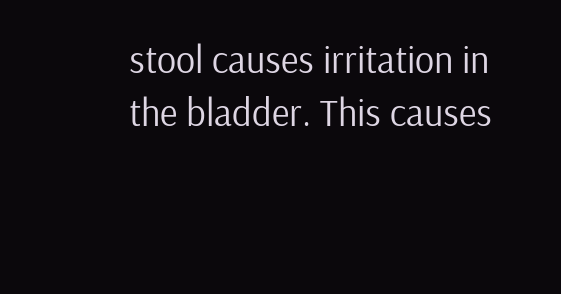stool causes irritation in the bladder. This causes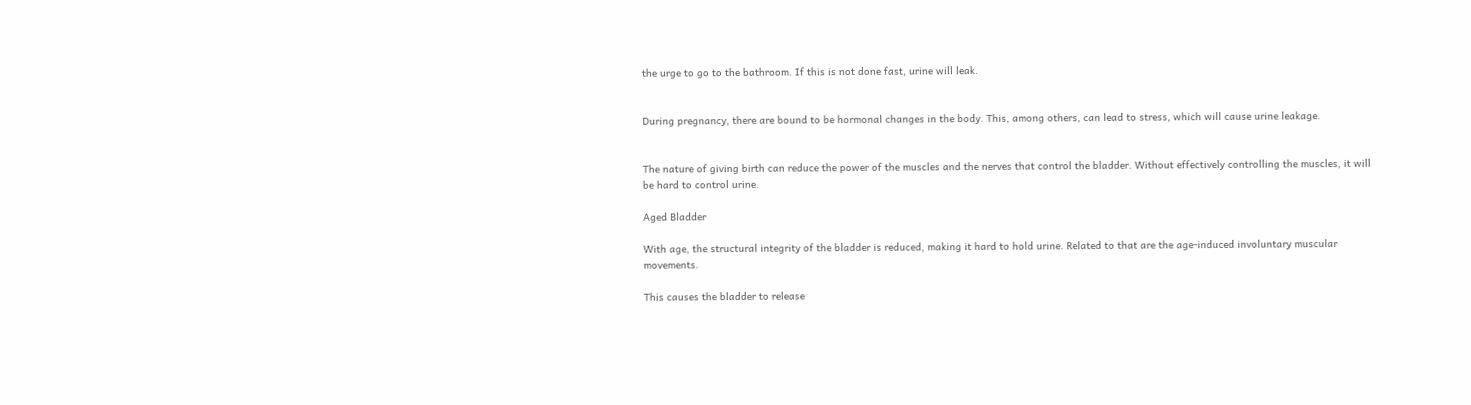the urge to go to the bathroom. If this is not done fast, urine will leak.


During pregnancy, there are bound to be hormonal changes in the body. This, among others, can lead to stress, which will cause urine leakage.


The nature of giving birth can reduce the power of the muscles and the nerves that control the bladder. Without effectively controlling the muscles, it will be hard to control urine.

Aged Bladder

With age, the structural integrity of the bladder is reduced, making it hard to hold urine. Related to that are the age-induced involuntary muscular movements.

This causes the bladder to release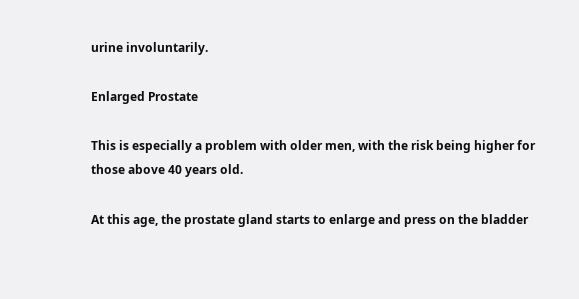urine involuntarily.

Enlarged Prostate

This is especially a problem with older men, with the risk being higher for those above 40 years old.

At this age, the prostate gland starts to enlarge and press on the bladder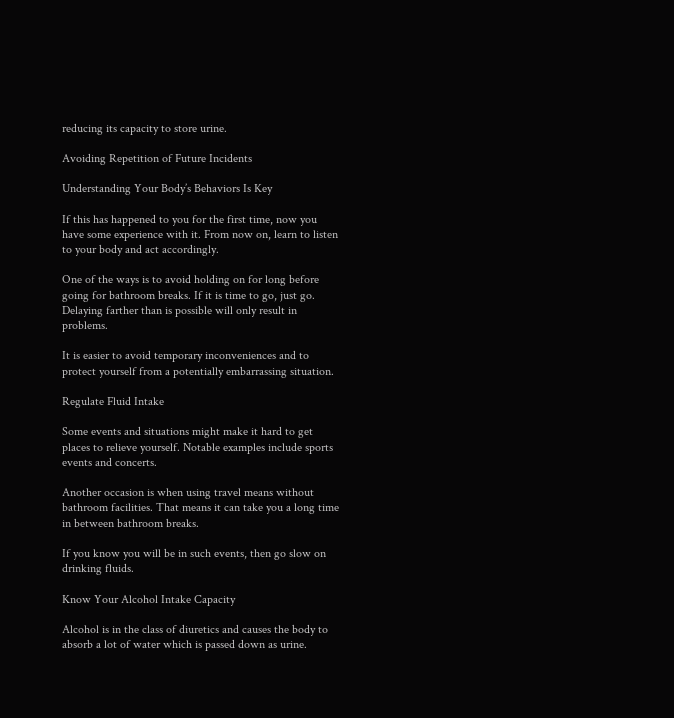reducing its capacity to store urine.

Avoiding Repetition of Future Incidents

Understanding Your Body’s Behaviors Is Key

If this has happened to you for the first time, now you have some experience with it. From now on, learn to listen to your body and act accordingly.

One of the ways is to avoid holding on for long before going for bathroom breaks. If it is time to go, just go. Delaying farther than is possible will only result in problems.

It is easier to avoid temporary inconveniences and to protect yourself from a potentially embarrassing situation.

Regulate Fluid Intake

Some events and situations might make it hard to get places to relieve yourself. Notable examples include sports events and concerts.

Another occasion is when using travel means without bathroom facilities. That means it can take you a long time in between bathroom breaks.

If you know you will be in such events, then go slow on drinking fluids.

Know Your Alcohol Intake Capacity

Alcohol is in the class of diuretics and causes the body to absorb a lot of water which is passed down as urine.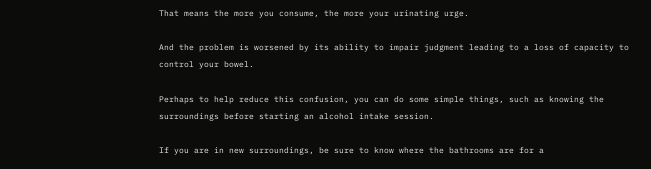That means the more you consume, the more your urinating urge.

And the problem is worsened by its ability to impair judgment leading to a loss of capacity to control your bowel.

Perhaps to help reduce this confusion, you can do some simple things, such as knowing the surroundings before starting an alcohol intake session.

If you are in new surroundings, be sure to know where the bathrooms are for a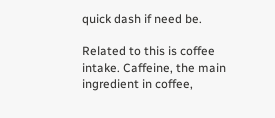quick dash if need be.

Related to this is coffee intake. Caffeine, the main ingredient in coffee,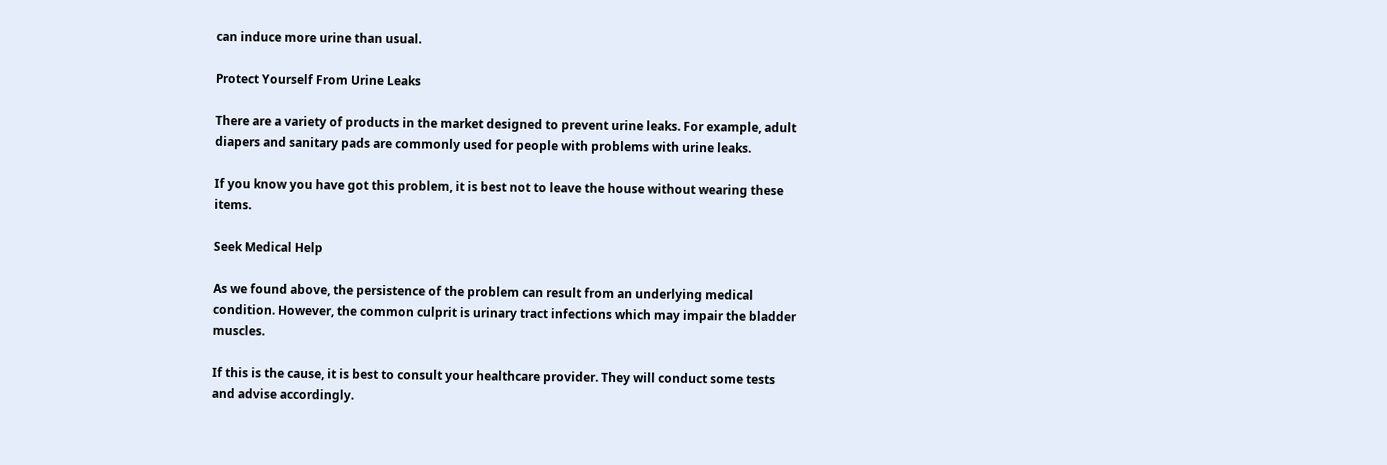can induce more urine than usual.

Protect Yourself From Urine Leaks

There are a variety of products in the market designed to prevent urine leaks. For example, adult diapers and sanitary pads are commonly used for people with problems with urine leaks.

If you know you have got this problem, it is best not to leave the house without wearing these items.

Seek Medical Help

As we found above, the persistence of the problem can result from an underlying medical condition. However, the common culprit is urinary tract infections which may impair the bladder muscles.

If this is the cause, it is best to consult your healthcare provider. They will conduct some tests and advise accordingly.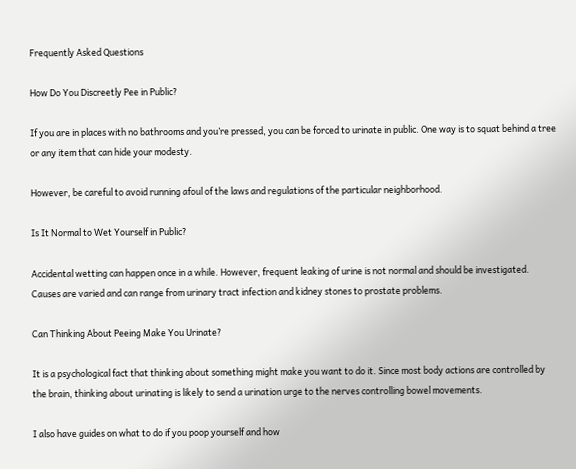Frequently Asked Questions

How Do You Discreetly Pee in Public?

If you are in places with no bathrooms and you’re pressed, you can be forced to urinate in public. One way is to squat behind a tree or any item that can hide your modesty.

However, be careful to avoid running afoul of the laws and regulations of the particular neighborhood.

Is It Normal to Wet Yourself in Public?

Accidental wetting can happen once in a while. However, frequent leaking of urine is not normal and should be investigated. Causes are varied and can range from urinary tract infection and kidney stones to prostate problems.

Can Thinking About Peeing Make You Urinate?

It is a psychological fact that thinking about something might make you want to do it. Since most body actions are controlled by the brain, thinking about urinating is likely to send a urination urge to the nerves controlling bowel movements.

I also have guides on what to do if you poop yourself and how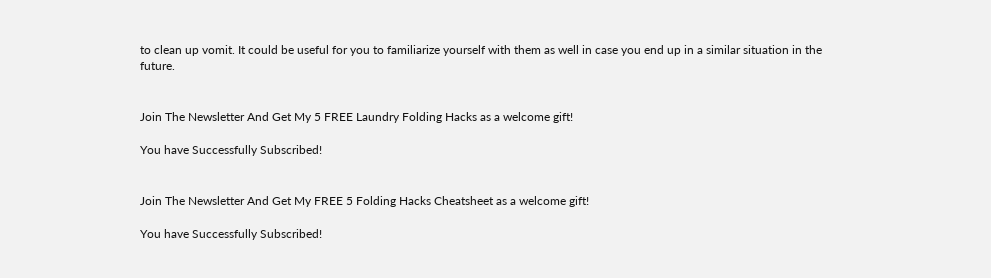to clean up vomit. It could be useful for you to familiarize yourself with them as well in case you end up in a similar situation in the future.


Join The Newsletter And Get My 5 FREE Laundry Folding Hacks as a welcome gift!

You have Successfully Subscribed!


Join The Newsletter And Get My FREE 5 Folding Hacks Cheatsheet as a welcome gift!

You have Successfully Subscribed!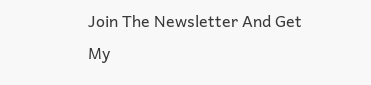Join The Newsletter And Get My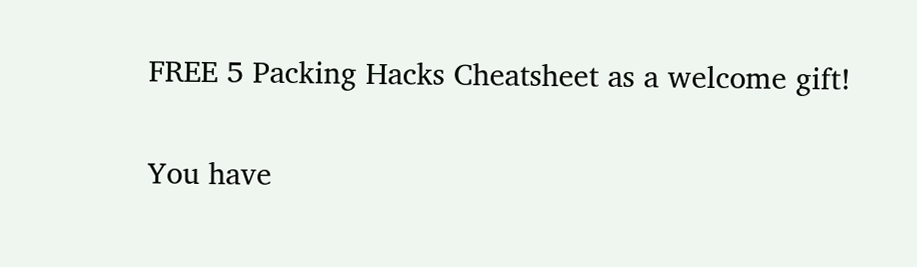FREE 5 Packing Hacks Cheatsheet as a welcome gift!

You have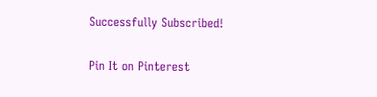Successfully Subscribed!

Pin It on Pinterest